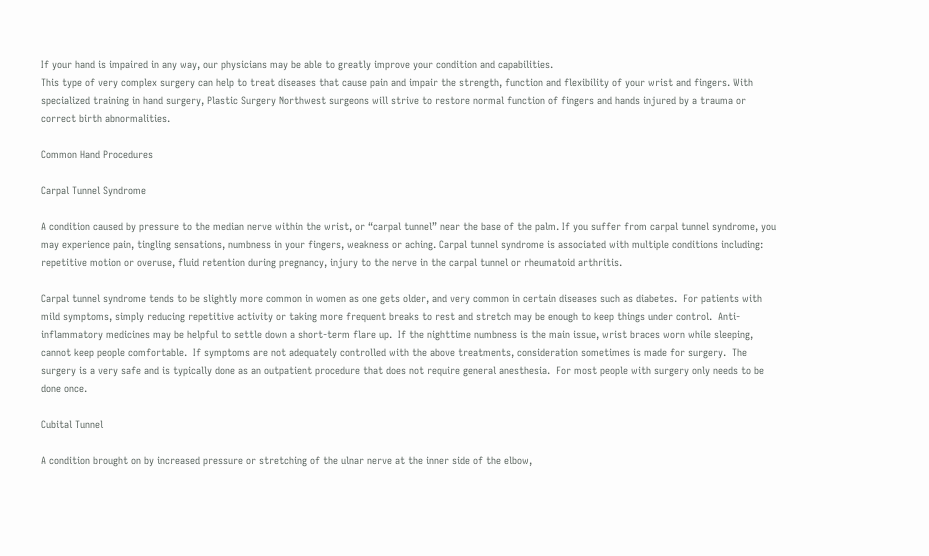If your hand is impaired in any way, our physicians may be able to greatly improve your condition and capabilities.
This type of very complex surgery can help to treat diseases that cause pain and impair the strength, function and flexibility of your wrist and fingers. With specialized training in hand surgery, Plastic Surgery Northwest surgeons will strive to restore normal function of fingers and hands injured by a trauma or correct birth abnormalities.

Common Hand Procedures

Carpal Tunnel Syndrome

A condition caused by pressure to the median nerve within the wrist, or “carpal tunnel” near the base of the palm. If you suffer from carpal tunnel syndrome, you may experience pain, tingling sensations, numbness in your fingers, weakness or aching. Carpal tunnel syndrome is associated with multiple conditions including: repetitive motion or overuse, fluid retention during pregnancy, injury to the nerve in the carpal tunnel or rheumatoid arthritis.

Carpal tunnel syndrome tends to be slightly more common in women as one gets older, and very common in certain diseases such as diabetes.  For patients with mild symptoms, simply reducing repetitive activity or taking more frequent breaks to rest and stretch may be enough to keep things under control.  Anti-inflammatory medicines may be helpful to settle down a short-term flare up.  If the nighttime numbness is the main issue, wrist braces worn while sleeping, cannot keep people comfortable.  If symptoms are not adequately controlled with the above treatments, consideration sometimes is made for surgery.  The surgery is a very safe and is typically done as an outpatient procedure that does not require general anesthesia.  For most people with surgery only needs to be done once.

Cubital Tunnel

A condition brought on by increased pressure or stretching of the ulnar nerve at the inner side of the elbow,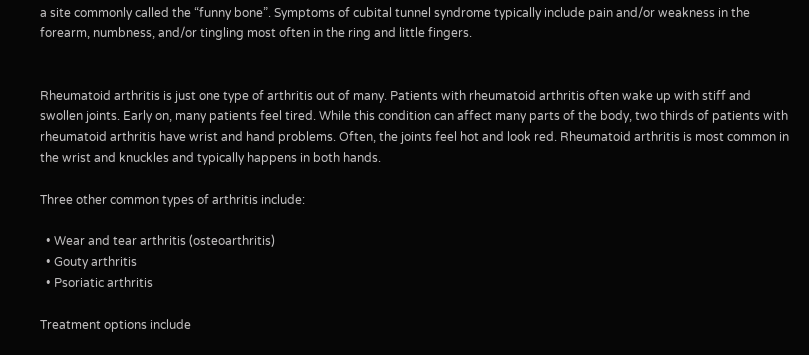a site commonly called the “funny bone”. Symptoms of cubital tunnel syndrome typically include pain and/or weakness in the forearm, numbness, and/or tingling most often in the ring and little fingers.


Rheumatoid arthritis is just one type of arthritis out of many. Patients with rheumatoid arthritis often wake up with stiff and swollen joints. Early on, many patients feel tired. While this condition can affect many parts of the body, two thirds of patients with rheumatoid arthritis have wrist and hand problems. Often, the joints feel hot and look red. Rheumatoid arthritis is most common in the wrist and knuckles and typically happens in both hands.

Three other common types of arthritis include:

  • Wear and tear arthritis (osteoarthritis)
  • Gouty arthritis
  • Psoriatic arthritis

Treatment options include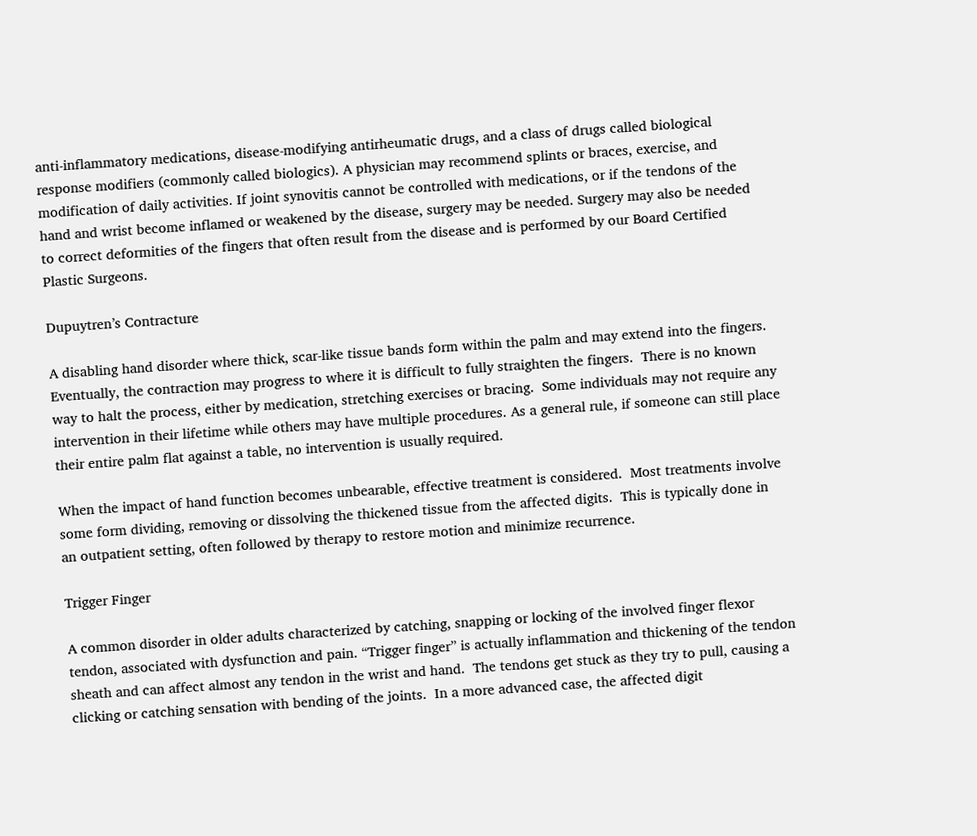anti-inflammatory medications, disease-modifying antirheumatic drugs, and a class of drugs called biological response modifiers (commonly called biologics). A physician may recommend splints or braces, exercise, and modification of daily activities. If joint synovitis cannot be controlled with medications, or if the tendons of the hand and wrist become inflamed or weakened by the disease, surgery may be needed. Surgery may also be needed to correct deformities of the fingers that often result from the disease and is performed by our Board Certified Plastic Surgeons.

Dupuytren’s Contracture

A disabling hand disorder where thick, scar-like tissue bands form within the palm and may extend into the fingers. Eventually, the contraction may progress to where it is difficult to fully straighten the fingers.  There is no known way to halt the process, either by medication, stretching exercises or bracing.  Some individuals may not require any intervention in their lifetime while others may have multiple procedures. As a general rule, if someone can still place their entire palm flat against a table, no intervention is usually required.

When the impact of hand function becomes unbearable, effective treatment is considered.  Most treatments involve some form dividing, removing or dissolving the thickened tissue from the affected digits.  This is typically done in an outpatient setting, often followed by therapy to restore motion and minimize recurrence.

Trigger Finger

A common disorder in older adults characterized by catching, snapping or locking of the involved finger flexor tendon, associated with dysfunction and pain. “Trigger finger” is actually inflammation and thickening of the tendon sheath and can affect almost any tendon in the wrist and hand.  The tendons get stuck as they try to pull, causing a clicking or catching sensation with bending of the joints.  In a more advanced case, the affected digit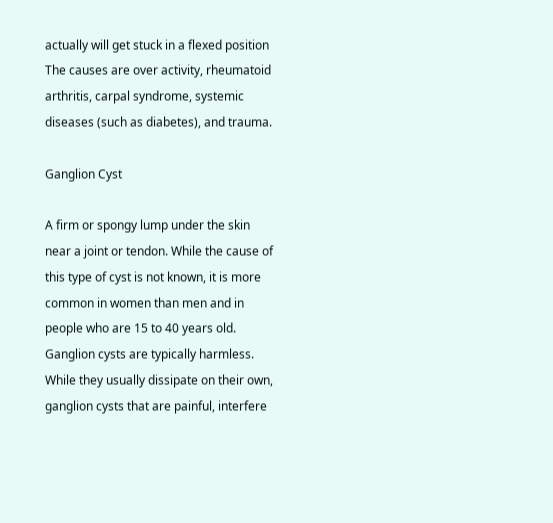actually will get stuck in a flexed position The causes are over activity, rheumatoid arthritis, carpal syndrome, systemic diseases (such as diabetes), and trauma.

Ganglion Cyst

A firm or spongy lump under the skin near a joint or tendon. While the cause of this type of cyst is not known, it is more common in women than men and in people who are 15 to 40 years old. Ganglion cysts are typically harmless. While they usually dissipate on their own, ganglion cysts that are painful, interfere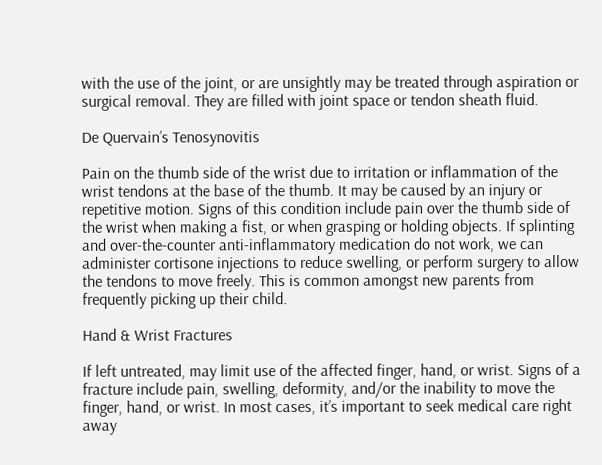with the use of the joint, or are unsightly may be treated through aspiration or surgical removal. They are filled with joint space or tendon sheath fluid.

De Quervain’s Tenosynovitis

Pain on the thumb side of the wrist due to irritation or inflammation of the wrist tendons at the base of the thumb. It may be caused by an injury or repetitive motion. Signs of this condition include pain over the thumb side of the wrist when making a fist, or when grasping or holding objects. If splinting and over-the-counter anti-inflammatory medication do not work, we can administer cortisone injections to reduce swelling, or perform surgery to allow the tendons to move freely. This is common amongst new parents from frequently picking up their child.

Hand & Wrist Fractures

If left untreated, may limit use of the affected finger, hand, or wrist. Signs of a fracture include pain, swelling, deformity, and/or the inability to move the finger, hand, or wrist. In most cases, it’s important to seek medical care right away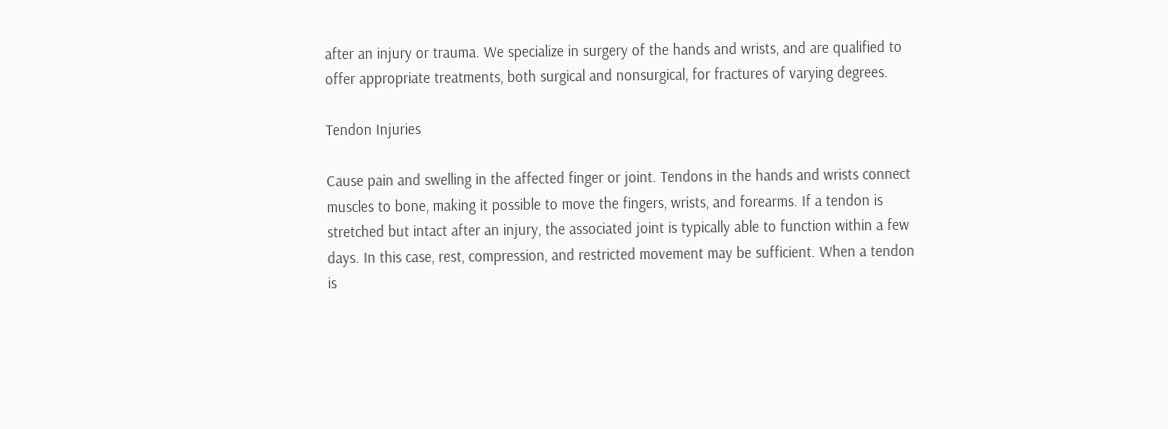after an injury or trauma. We specialize in surgery of the hands and wrists, and are qualified to offer appropriate treatments, both surgical and nonsurgical, for fractures of varying degrees.

Tendon Injuries

Cause pain and swelling in the affected finger or joint. Tendons in the hands and wrists connect muscles to bone, making it possible to move the fingers, wrists, and forearms. If a tendon is stretched but intact after an injury, the associated joint is typically able to function within a few days. In this case, rest, compression, and restricted movement may be sufficient. When a tendon is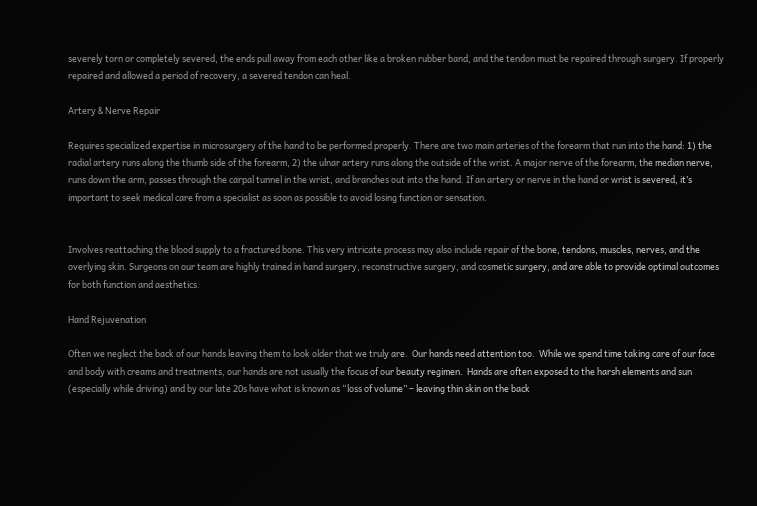severely torn or completely severed, the ends pull away from each other like a broken rubber band, and the tendon must be repaired through surgery. If properly repaired and allowed a period of recovery, a severed tendon can heal.

Artery & Nerve Repair

Requires specialized expertise in microsurgery of the hand to be performed properly. There are two main arteries of the forearm that run into the hand: 1) the radial artery runs along the thumb side of the forearm, 2) the ulnar artery runs along the outside of the wrist. A major nerve of the forearm, the median nerve, runs down the arm, passes through the carpal tunnel in the wrist, and branches out into the hand. If an artery or nerve in the hand or wrist is severed, it’s important to seek medical care from a specialist as soon as possible to avoid losing function or sensation.


Involves reattaching the blood supply to a fractured bone. This very intricate process may also include repair of the bone, tendons, muscles, nerves, and the overlying skin. Surgeons on our team are highly trained in hand surgery, reconstructive surgery, and cosmetic surgery, and are able to provide optimal outcomes for both function and aesthetics.

Hand Rejuvenation

Often we neglect the back of our hands leaving them to look older that we truly are.  Our hands need attention too.  While we spend time taking care of our face and body with creams and treatments, our hands are not usually the focus of our beauty regimen.  Hands are often exposed to the harsh elements and sun (especially while driving) and by our late 20s have what is known as “loss of volume” – leaving thin skin on the back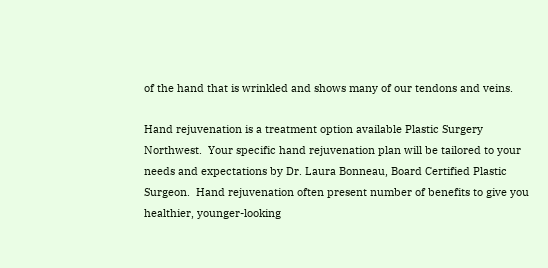of the hand that is wrinkled and shows many of our tendons and veins.

Hand rejuvenation is a treatment option available Plastic Surgery Northwest.  Your specific hand rejuvenation plan will be tailored to your needs and expectations by Dr. Laura Bonneau, Board Certified Plastic Surgeon.  Hand rejuvenation often present number of benefits to give you healthier, younger-looking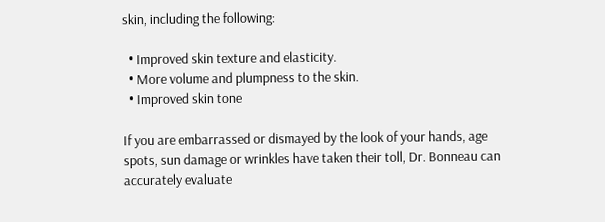skin, including the following:

  • Improved skin texture and elasticity.
  • More volume and plumpness to the skin.
  • Improved skin tone

If you are embarrassed or dismayed by the look of your hands, age spots, sun damage or wrinkles have taken their toll, Dr. Bonneau can accurately evaluate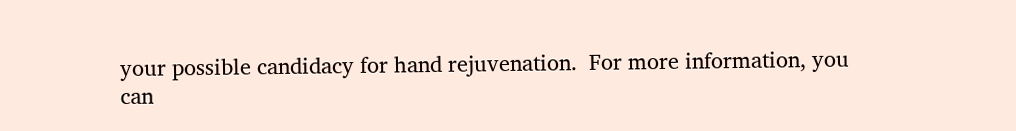your possible candidacy for hand rejuvenation.  For more information, you can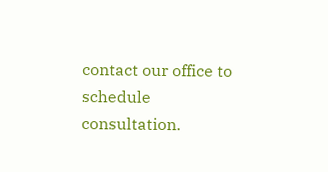contact our office to schedule consultation.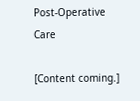Post-Operative Care

[Content coming.]